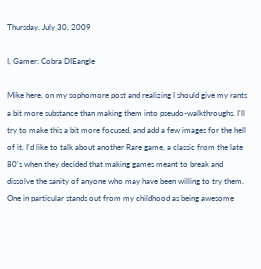Thursday, July 30, 2009

I, Gamer: Cobra DIEangle

Mike here, on my sophomore post and realizing I should give my rants a bit more substance than making them into pseudo-walkthroughs. I'll try to make this a bit more focused, and add a few images for the hell of it. I'd like to talk about another Rare game, a classic from the late 80's when they decided that making games meant to break and dissolve the sanity of anyone who may have been willing to try them. One in particular stands out from my childhood as being awesome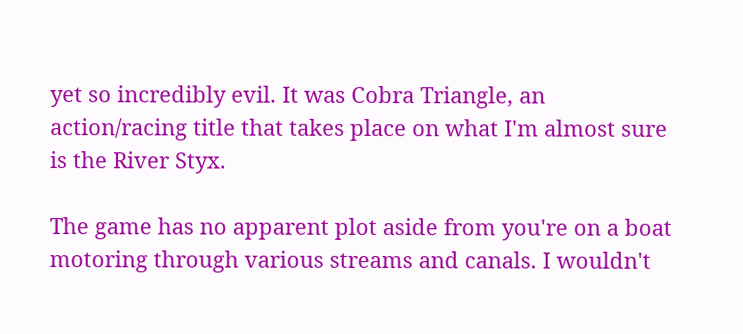yet so incredibly evil. It was Cobra Triangle, an action/racing title that takes place on what I'm almost sure is the River Styx.

The game has no apparent plot aside from you're on a boat motoring through various streams and canals. I wouldn't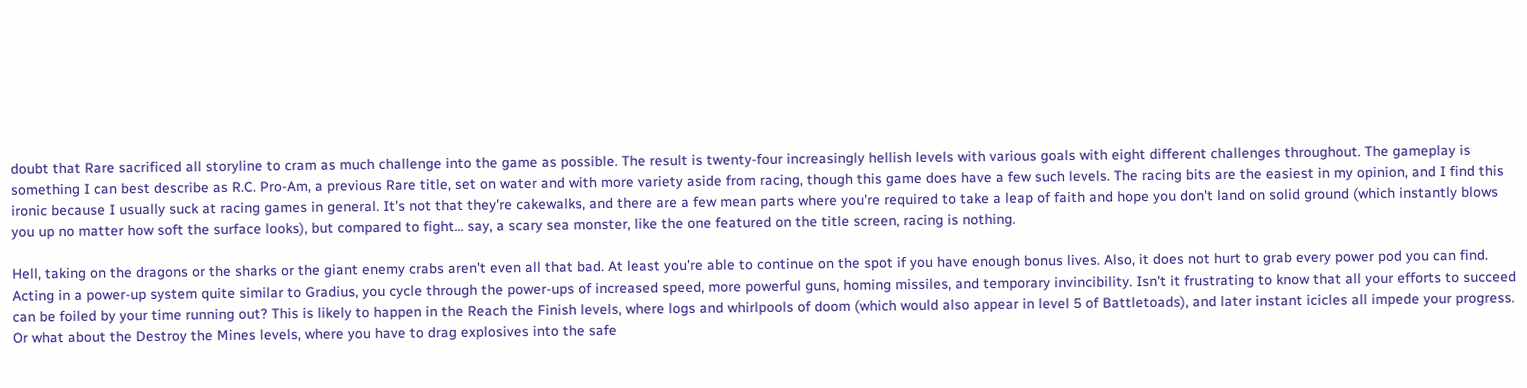doubt that Rare sacrificed all storyline to cram as much challenge into the game as possible. The result is twenty-four increasingly hellish levels with various goals with eight different challenges throughout. The gameplay is something I can best describe as R.C. Pro-Am, a previous Rare title, set on water and with more variety aside from racing, though this game does have a few such levels. The racing bits are the easiest in my opinion, and I find this ironic because I usually suck at racing games in general. It's not that they're cakewalks, and there are a few mean parts where you're required to take a leap of faith and hope you don't land on solid ground (which instantly blows you up no matter how soft the surface looks), but compared to fight... say, a scary sea monster, like the one featured on the title screen, racing is nothing.

Hell, taking on the dragons or the sharks or the giant enemy crabs aren't even all that bad. At least you're able to continue on the spot if you have enough bonus lives. Also, it does not hurt to grab every power pod you can find. Acting in a power-up system quite similar to Gradius, you cycle through the power-ups of increased speed, more powerful guns, homing missiles, and temporary invincibility. Isn't it frustrating to know that all your efforts to succeed can be foiled by your time running out? This is likely to happen in the Reach the Finish levels, where logs and whirlpools of doom (which would also appear in level 5 of Battletoads), and later instant icicles all impede your progress. Or what about the Destroy the Mines levels, where you have to drag explosives into the safe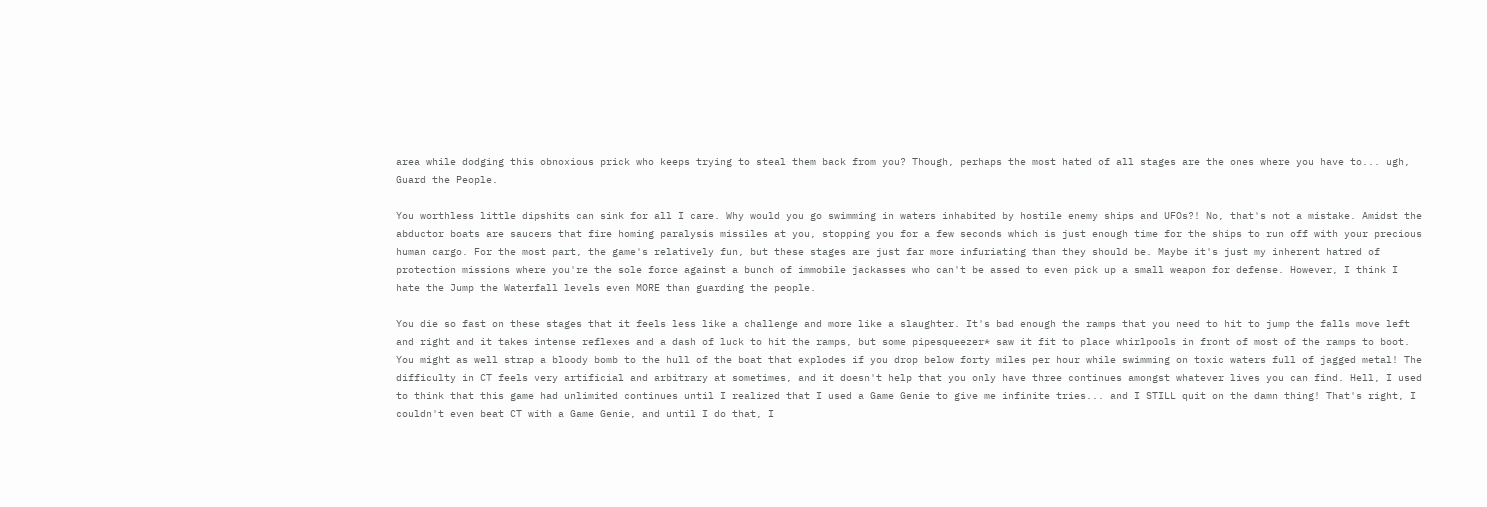area while dodging this obnoxious prick who keeps trying to steal them back from you? Though, perhaps the most hated of all stages are the ones where you have to... ugh, Guard the People.

You worthless little dipshits can sink for all I care. Why would you go swimming in waters inhabited by hostile enemy ships and UFOs?! No, that's not a mistake. Amidst the abductor boats are saucers that fire homing paralysis missiles at you, stopping you for a few seconds which is just enough time for the ships to run off with your precious human cargo. For the most part, the game's relatively fun, but these stages are just far more infuriating than they should be. Maybe it's just my inherent hatred of protection missions where you're the sole force against a bunch of immobile jackasses who can't be assed to even pick up a small weapon for defense. However, I think I hate the Jump the Waterfall levels even MORE than guarding the people.

You die so fast on these stages that it feels less like a challenge and more like a slaughter. It's bad enough the ramps that you need to hit to jump the falls move left and right and it takes intense reflexes and a dash of luck to hit the ramps, but some pipesqueezer* saw it fit to place whirlpools in front of most of the ramps to boot. You might as well strap a bloody bomb to the hull of the boat that explodes if you drop below forty miles per hour while swimming on toxic waters full of jagged metal! The difficulty in CT feels very artificial and arbitrary at sometimes, and it doesn't help that you only have three continues amongst whatever lives you can find. Hell, I used to think that this game had unlimited continues until I realized that I used a Game Genie to give me infinite tries... and I STILL quit on the damn thing! That's right, I couldn't even beat CT with a Game Genie, and until I do that, I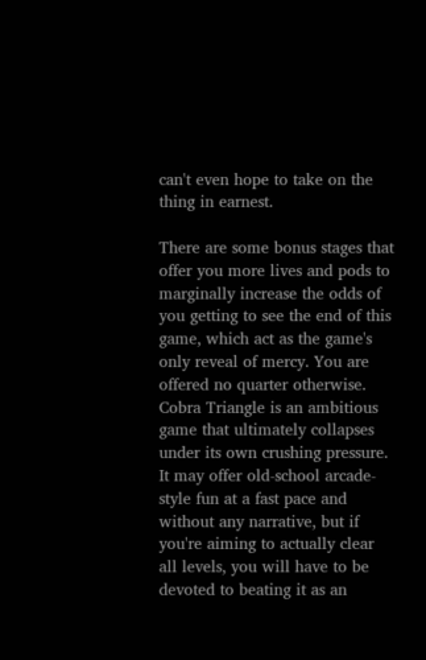can't even hope to take on the thing in earnest.

There are some bonus stages that offer you more lives and pods to marginally increase the odds of you getting to see the end of this game, which act as the game's only reveal of mercy. You are offered no quarter otherwise. Cobra Triangle is an ambitious game that ultimately collapses under its own crushing pressure. It may offer old-school arcade-style fun at a fast pace and without any narrative, but if you're aiming to actually clear all levels, you will have to be devoted to beating it as an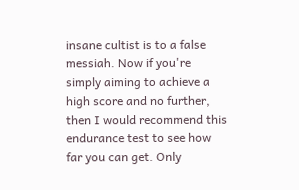insane cultist is to a false messiah. Now if you're simply aiming to achieve a high score and no further, then I would recommend this endurance test to see how far you can get. Only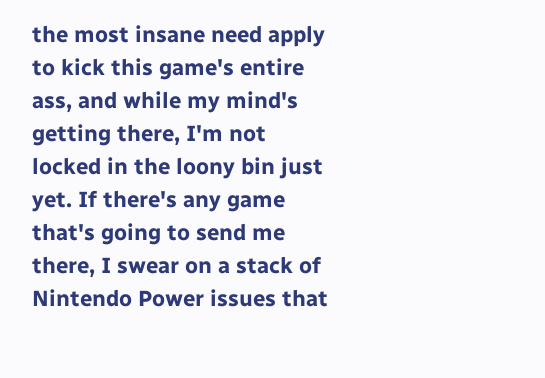the most insane need apply to kick this game's entire ass, and while my mind's getting there, I'm not locked in the loony bin just yet. If there's any game that's going to send me there, I swear on a stack of Nintendo Power issues that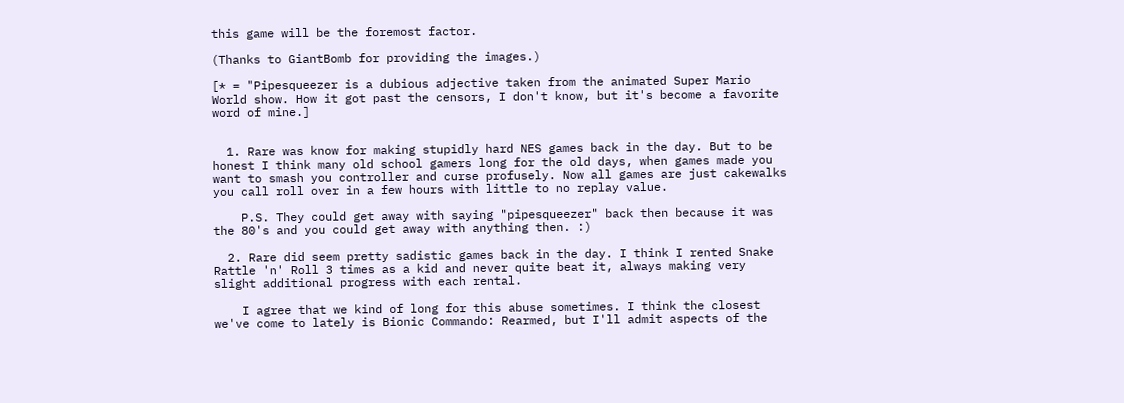this game will be the foremost factor.

(Thanks to GiantBomb for providing the images.)

[* = "Pipesqueezer is a dubious adjective taken from the animated Super Mario World show. How it got past the censors, I don't know, but it's become a favorite word of mine.]


  1. Rare was know for making stupidly hard NES games back in the day. But to be honest I think many old school gamers long for the old days, when games made you want to smash you controller and curse profusely. Now all games are just cakewalks you call roll over in a few hours with little to no replay value.

    P.S. They could get away with saying "pipesqueezer" back then because it was the 80's and you could get away with anything then. :)

  2. Rare did seem pretty sadistic games back in the day. I think I rented Snake Rattle 'n' Roll 3 times as a kid and never quite beat it, always making very slight additional progress with each rental.

    I agree that we kind of long for this abuse sometimes. I think the closest we've come to lately is Bionic Commando: Rearmed, but I'll admit aspects of the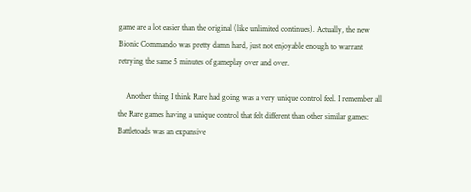game are a lot easier than the original (like unlimited continues). Actually, the new Bionic Commando was pretty damn hard, just not enjoyable enough to warrant retrying the same 5 minutes of gameplay over and over.

    Another thing I think Rare had going was a very unique control feel. I remember all the Rare games having a unique control that felt different than other similar games: Battletoads was an expansive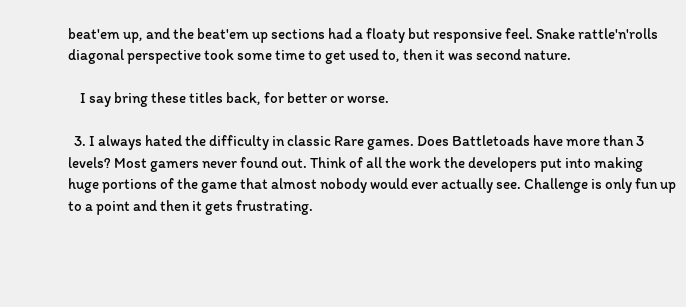beat'em up, and the beat'em up sections had a floaty but responsive feel. Snake rattle'n'rolls diagonal perspective took some time to get used to, then it was second nature.

    I say bring these titles back, for better or worse.

  3. I always hated the difficulty in classic Rare games. Does Battletoads have more than 3 levels? Most gamers never found out. Think of all the work the developers put into making huge portions of the game that almost nobody would ever actually see. Challenge is only fun up to a point and then it gets frustrating.